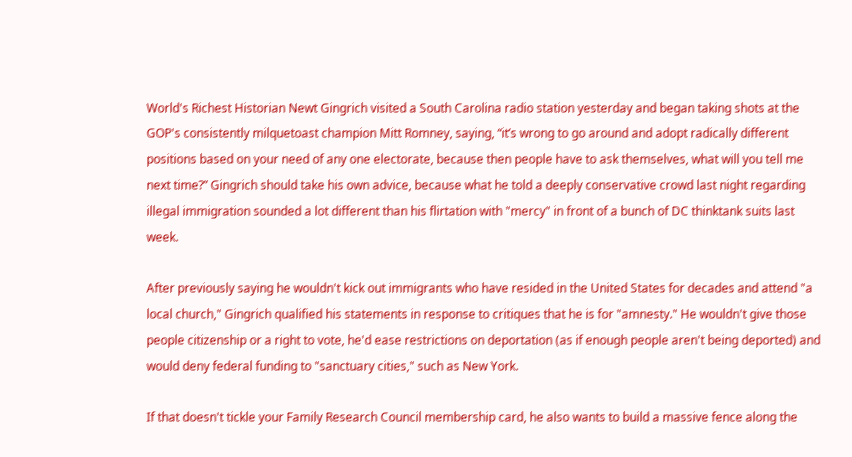World's Richest Historian Newt Gingrich visited a South Carolina radio station yesterday and began taking shots at the GOP's consistently milquetoast champion Mitt Romney, saying, “it’s wrong to go around and adopt radically different positions based on your need of any one electorate, because then people have to ask themselves, what will you tell me next time?” Gingrich should take his own advice, because what he told a deeply conservative crowd last night regarding illegal immigration sounded a lot different than his flirtation with "mercy" in front of a bunch of DC thinktank suits last week.

After previously saying he wouldn't kick out immigrants who have resided in the United States for decades and attend "a local church," Gingrich qualified his statements in response to critiques that he is for "amnesty." He wouldn't give those people citizenship or a right to vote, he'd ease restrictions on deportation (as if enough people aren't being deported) and would deny federal funding to "sanctuary cities," such as New York.

If that doesn't tickle your Family Research Council membership card, he also wants to build a massive fence along the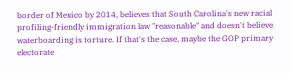border of Mexico by 2014, believes that South Carolina's new racial profiling-friendly immigration law "reasonable" and doesn't believe waterboarding is torture. If that's the case, maybe the GOP primary electorate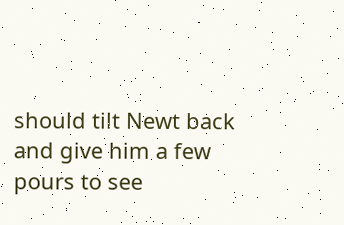should tilt Newt back and give him a few pours to see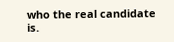who the real candidate is.